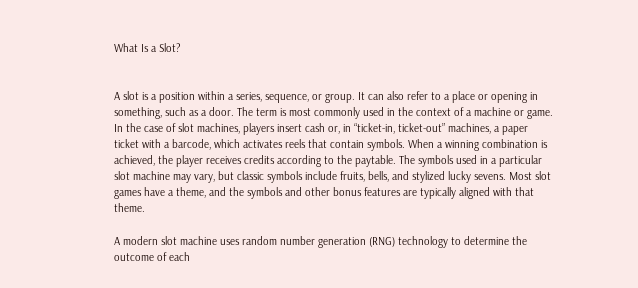What Is a Slot?


A slot is a position within a series, sequence, or group. It can also refer to a place or opening in something, such as a door. The term is most commonly used in the context of a machine or game. In the case of slot machines, players insert cash or, in “ticket-in, ticket-out” machines, a paper ticket with a barcode, which activates reels that contain symbols. When a winning combination is achieved, the player receives credits according to the paytable. The symbols used in a particular slot machine may vary, but classic symbols include fruits, bells, and stylized lucky sevens. Most slot games have a theme, and the symbols and other bonus features are typically aligned with that theme.

A modern slot machine uses random number generation (RNG) technology to determine the outcome of each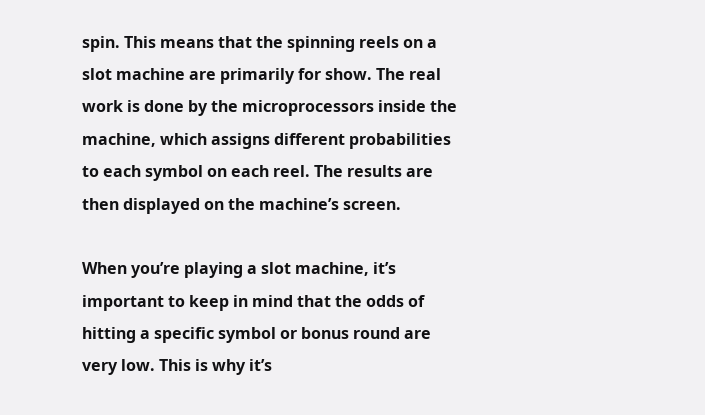spin. This means that the spinning reels on a slot machine are primarily for show. The real work is done by the microprocessors inside the machine, which assigns different probabilities to each symbol on each reel. The results are then displayed on the machine’s screen.

When you’re playing a slot machine, it’s important to keep in mind that the odds of hitting a specific symbol or bonus round are very low. This is why it’s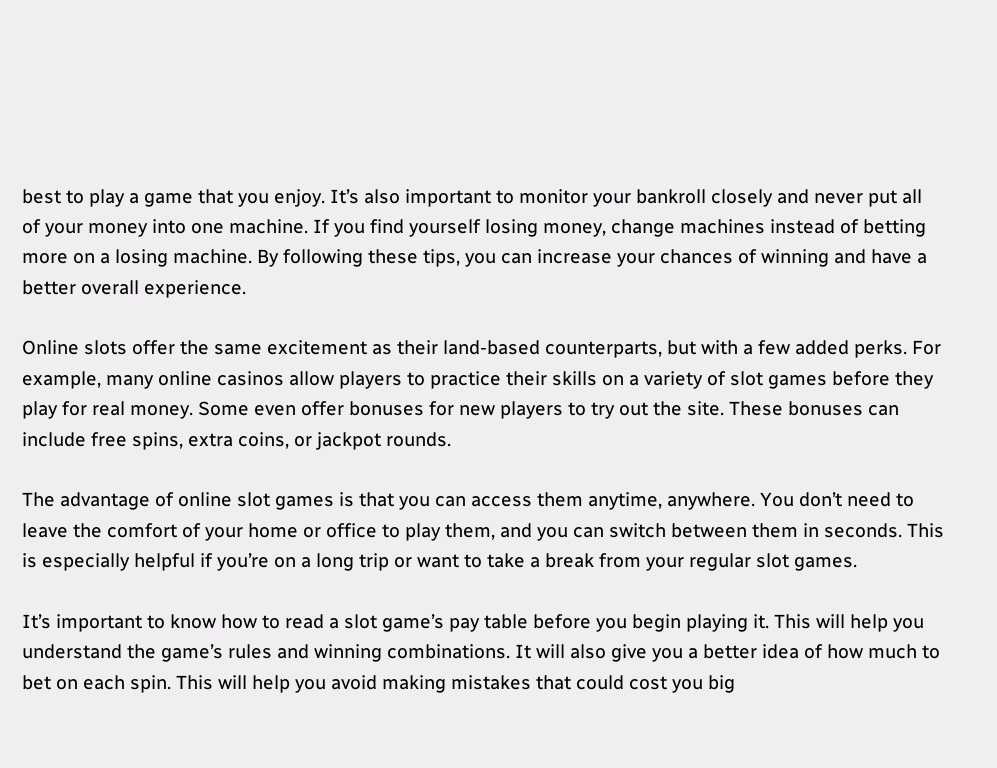best to play a game that you enjoy. It’s also important to monitor your bankroll closely and never put all of your money into one machine. If you find yourself losing money, change machines instead of betting more on a losing machine. By following these tips, you can increase your chances of winning and have a better overall experience.

Online slots offer the same excitement as their land-based counterparts, but with a few added perks. For example, many online casinos allow players to practice their skills on a variety of slot games before they play for real money. Some even offer bonuses for new players to try out the site. These bonuses can include free spins, extra coins, or jackpot rounds.

The advantage of online slot games is that you can access them anytime, anywhere. You don’t need to leave the comfort of your home or office to play them, and you can switch between them in seconds. This is especially helpful if you’re on a long trip or want to take a break from your regular slot games.

It’s important to know how to read a slot game’s pay table before you begin playing it. This will help you understand the game’s rules and winning combinations. It will also give you a better idea of how much to bet on each spin. This will help you avoid making mistakes that could cost you big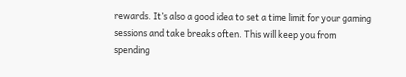rewards. It’s also a good idea to set a time limit for your gaming sessions and take breaks often. This will keep you from spending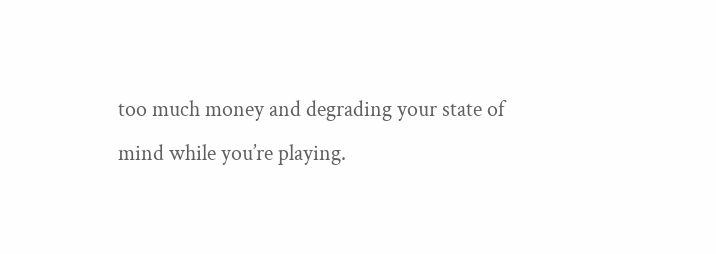too much money and degrading your state of mind while you’re playing.